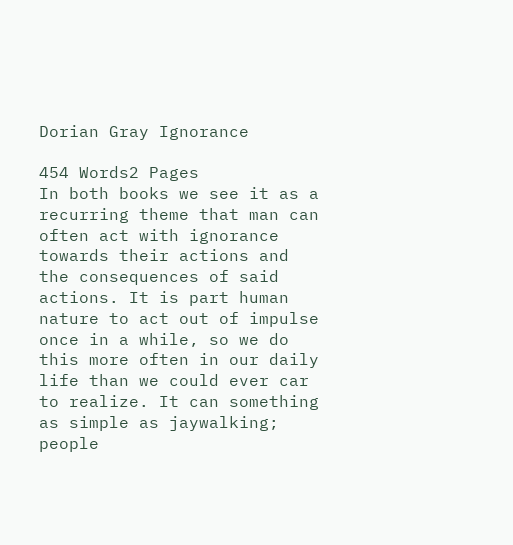Dorian Gray Ignorance

454 Words2 Pages
In both books we see it as a recurring theme that man can often act with ignorance towards their actions and the consequences of said actions. It is part human nature to act out of impulse once in a while, so we do this more often in our daily life than we could ever car to realize. It can something as simple as jaywalking; people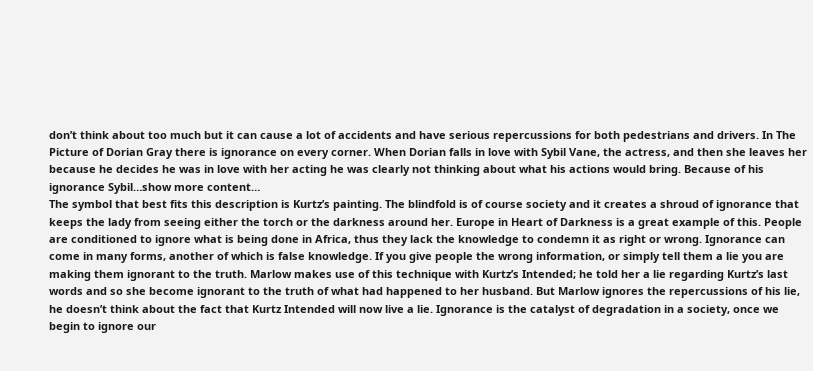don’t think about too much but it can cause a lot of accidents and have serious repercussions for both pedestrians and drivers. In The Picture of Dorian Gray there is ignorance on every corner. When Dorian falls in love with Sybil Vane, the actress, and then she leaves her because he decides he was in love with her acting he was clearly not thinking about what his actions would bring. Because of his ignorance Sybil…show more content…
The symbol that best fits this description is Kurtz’s painting. The blindfold is of course society and it creates a shroud of ignorance that keeps the lady from seeing either the torch or the darkness around her. Europe in Heart of Darkness is a great example of this. People are conditioned to ignore what is being done in Africa, thus they lack the knowledge to condemn it as right or wrong. Ignorance can come in many forms, another of which is false knowledge. If you give people the wrong information, or simply tell them a lie you are making them ignorant to the truth. Marlow makes use of this technique with Kurtz’s Intended; he told her a lie regarding Kurtz’s last words and so she become ignorant to the truth of what had happened to her husband. But Marlow ignores the repercussions of his lie, he doesn’t think about the fact that Kurtz Intended will now live a lie. Ignorance is the catalyst of degradation in a society, once we begin to ignore our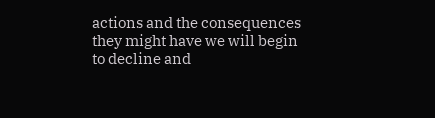actions and the consequences they might have we will begin to decline and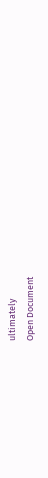ultimately
Open Document